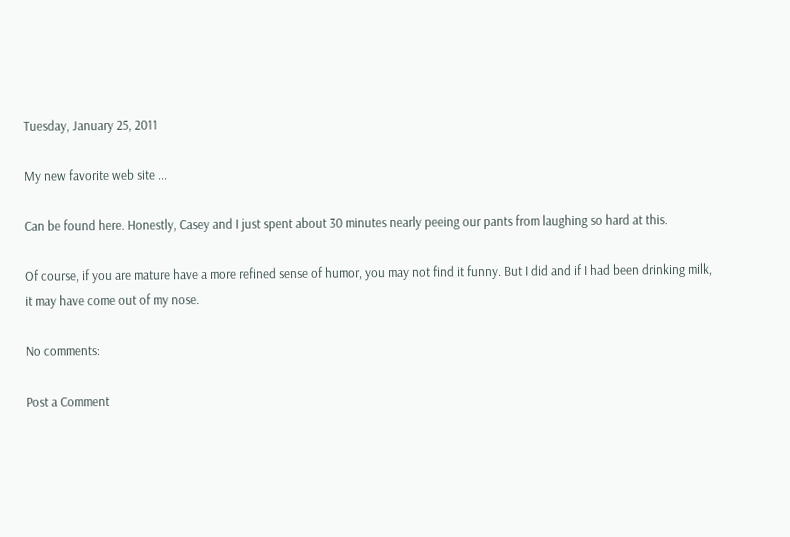Tuesday, January 25, 2011

My new favorite web site ...

Can be found here. Honestly, Casey and I just spent about 30 minutes nearly peeing our pants from laughing so hard at this.

Of course, if you are mature have a more refined sense of humor, you may not find it funny. But I did and if I had been drinking milk, it may have come out of my nose.

No comments:

Post a Comment